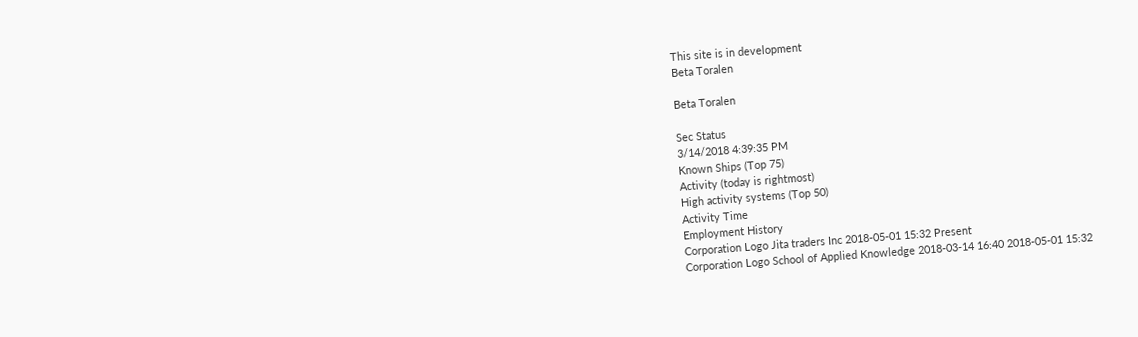This site is in development
Beta Toralen

Beta Toralen

Sec Status
3/14/2018 4:39:35 PM
Known Ships (Top 75)
Activity (today is rightmost)
High activity systems (Top 50)
Activity Time
Employment History
Corporation Logo Jita traders Inc 2018-05-01 15:32 Present
Corporation Logo School of Applied Knowledge 2018-03-14 16:40 2018-05-01 15:32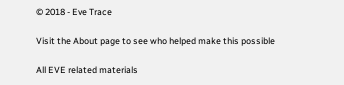© 2018 - Eve Trace

Visit the About page to see who helped make this possible

All EVE related materials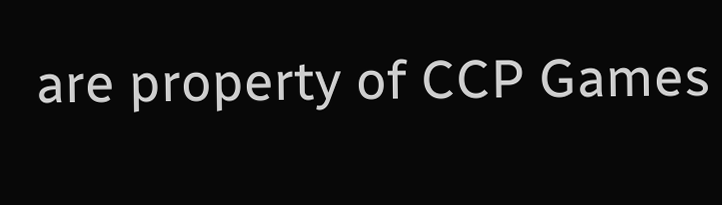are property of CCP Games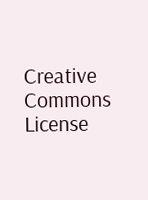Creative Commons License